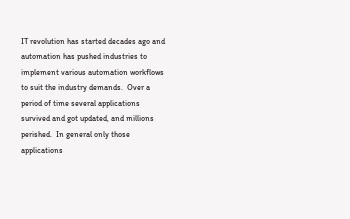IT revolution has started decades ago and automation has pushed industries to implement various automation workflows to suit the industry demands.  Over a period of time several applications survived and got updated, and millions perished.  In general only those applications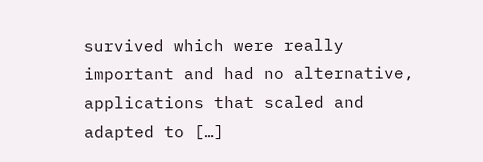survived which were really important and had no alternative, applications that scaled and adapted to […]